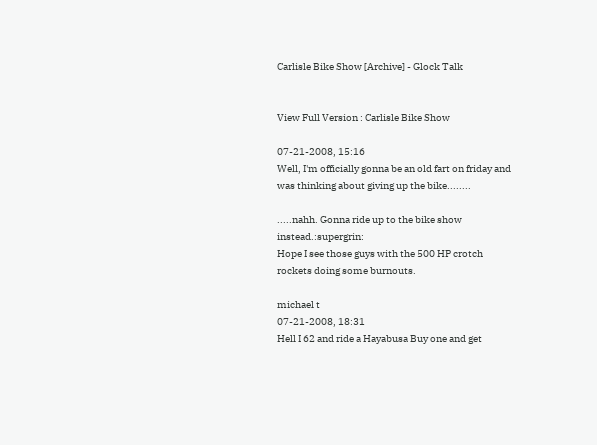Carlisle Bike Show [Archive] - Glock Talk


View Full Version : Carlisle Bike Show

07-21-2008, 15:16
Well, I'm officially gonna be an old fart on friday and was thinking about giving up the bike........

.....nahh. Gonna ride up to the bike show instead.:supergrin:
Hope I see those guys with the 500 HP crotch rockets doing some burnouts.

michael t
07-21-2008, 18:31
Hell I 62 and ride a Hayabusa Buy one and get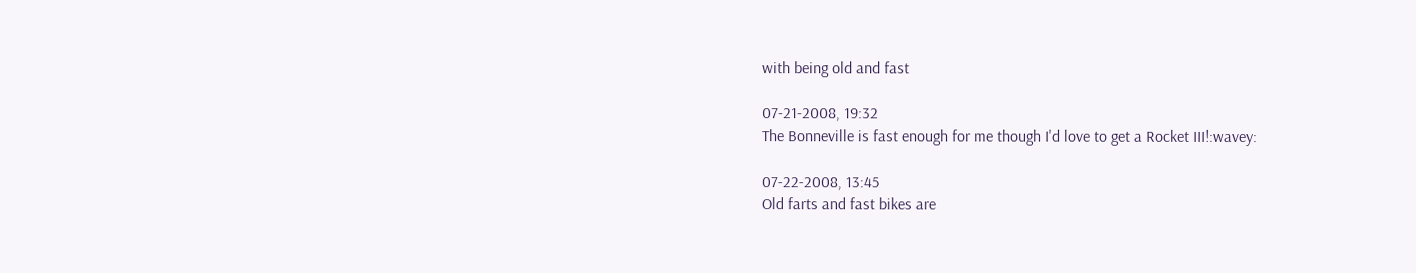with being old and fast

07-21-2008, 19:32
The Bonneville is fast enough for me though I'd love to get a Rocket III!:wavey:

07-22-2008, 13:45
Old farts and fast bikes are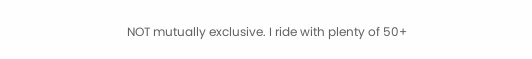NOT mutually exclusive. I ride with plenty of 50+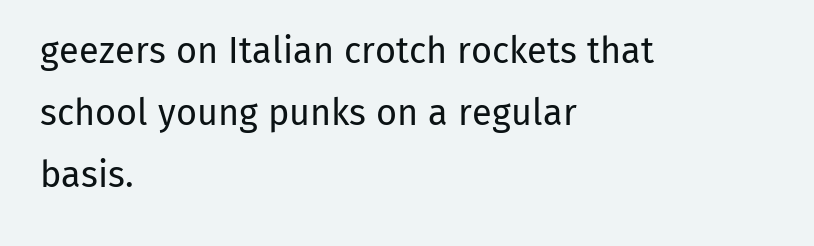geezers on Italian crotch rockets that school young punks on a regular basis.